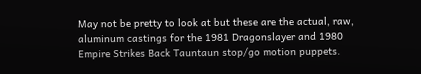May not be pretty to look at but these are the actual, raw, aluminum castings for the 1981 Dragonslayer and 1980 Empire Strikes Back Tauntaun stop/go motion puppets.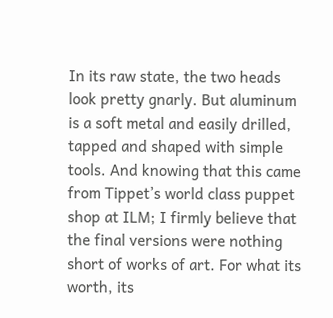In its raw state, the two heads look pretty gnarly. But aluminum is a soft metal and easily drilled, tapped and shaped with simple tools. And knowing that this came from Tippet’s world class puppet shop at ILM; I firmly believe that the final versions were nothing short of works of art. For what its worth, its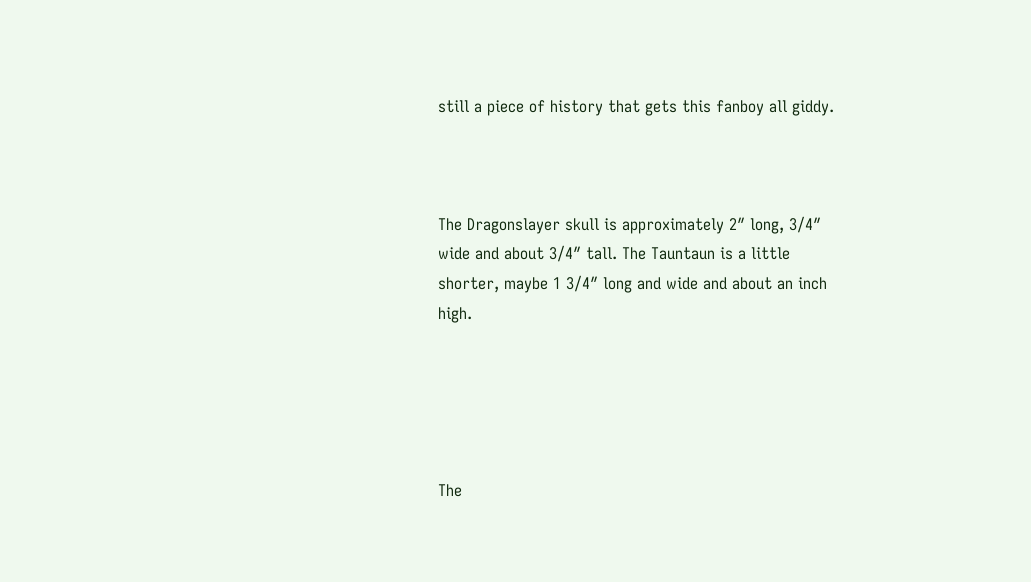still a piece of history that gets this fanboy all giddy.



The Dragonslayer skull is approximately 2″ long, 3/4″ wide and about 3/4″ tall. The Tauntaun is a little shorter, maybe 1 3/4″ long and wide and about an inch high.





The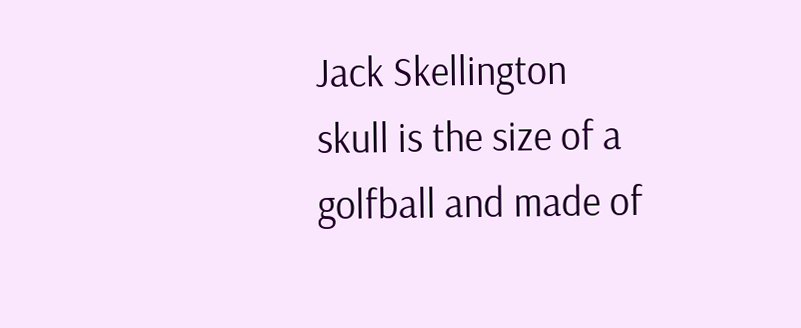Jack Skellington skull is the size of a golfball and made of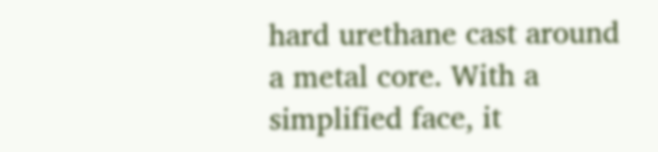hard urethane cast around a metal core. With a simplified face, it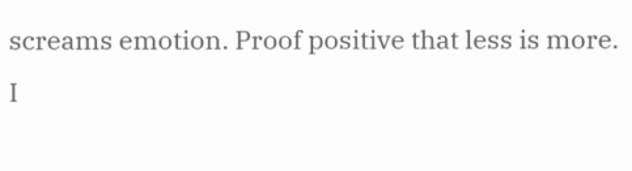screams emotion. Proof positive that less is more. I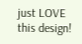just LOVE this design!